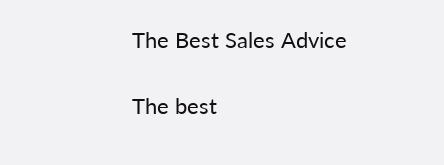The Best Sales Advice

The best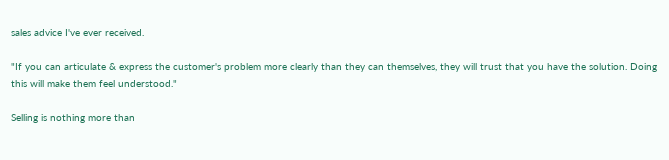sales advice I've ever received.

"If you can articulate & express the customer's problem more clearly than they can themselves, they will trust that you have the solution. Doing this will make them feel understood."

Selling is nothing more than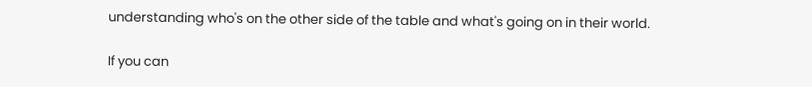understanding who's on the other side of the table and what's going on in their world.

If you can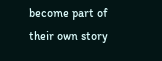become part of their own story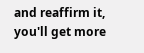and reaffirm it, you'll get more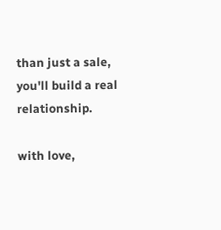than just a sale, you'll build a real relationship.

with love,